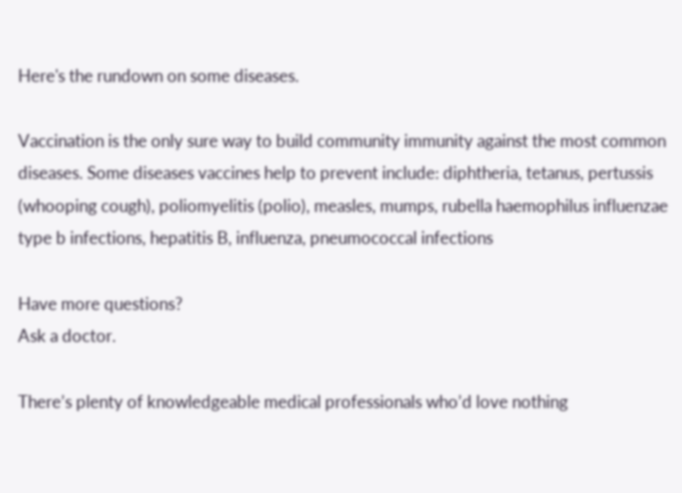Here's the rundown on some diseases.

Vaccination is the only sure way to build community immunity against the most common diseases. Some diseases vaccines help to prevent include: diphtheria, tetanus, pertussis (whooping cough), poliomyelitis (polio), measles, mumps, rubella haemophilus influenzae type b infections, hepatitis B, influenza, pneumococcal infections

Have more questions?
Ask a doctor.

There’s plenty of knowledgeable medical professionals who’d love nothing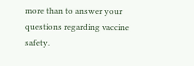more than to answer your questions regarding vaccine safety.